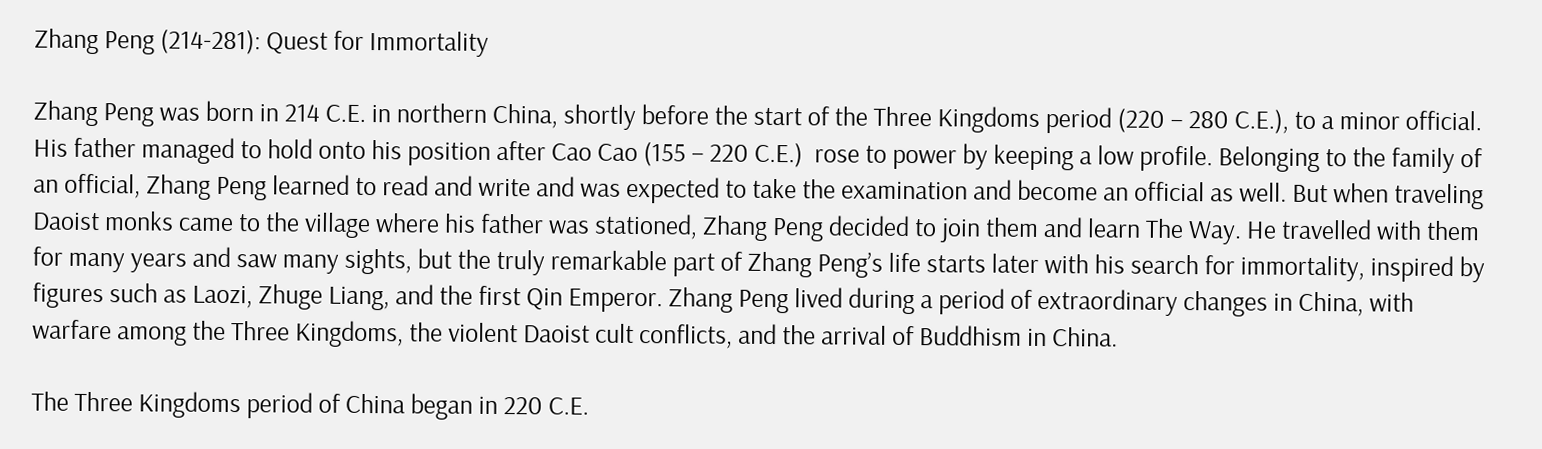Zhang Peng (214-281): Quest for Immortality

Zhang Peng was born in 214 C.E. in northern China, shortly before the start of the Three Kingdoms period (220 – 280 C.E.), to a minor official. His father managed to hold onto his position after Cao Cao (155 – 220 C.E.)  rose to power by keeping a low profile. Belonging to the family of an official, Zhang Peng learned to read and write and was expected to take the examination and become an official as well. But when traveling Daoist monks came to the village where his father was stationed, Zhang Peng decided to join them and learn The Way. He travelled with them for many years and saw many sights, but the truly remarkable part of Zhang Peng’s life starts later with his search for immortality, inspired by figures such as Laozi, Zhuge Liang, and the first Qin Emperor. Zhang Peng lived during a period of extraordinary changes in China, with warfare among the Three Kingdoms, the violent Daoist cult conflicts, and the arrival of Buddhism in China.

The Three Kingdoms period of China began in 220 C.E.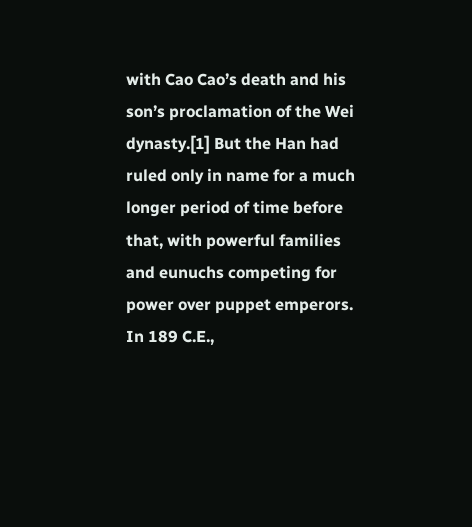with Cao Cao’s death and his son’s proclamation of the Wei dynasty.[1] But the Han had ruled only in name for a much longer period of time before that, with powerful families and eunuchs competing for power over puppet emperors. In 189 C.E.,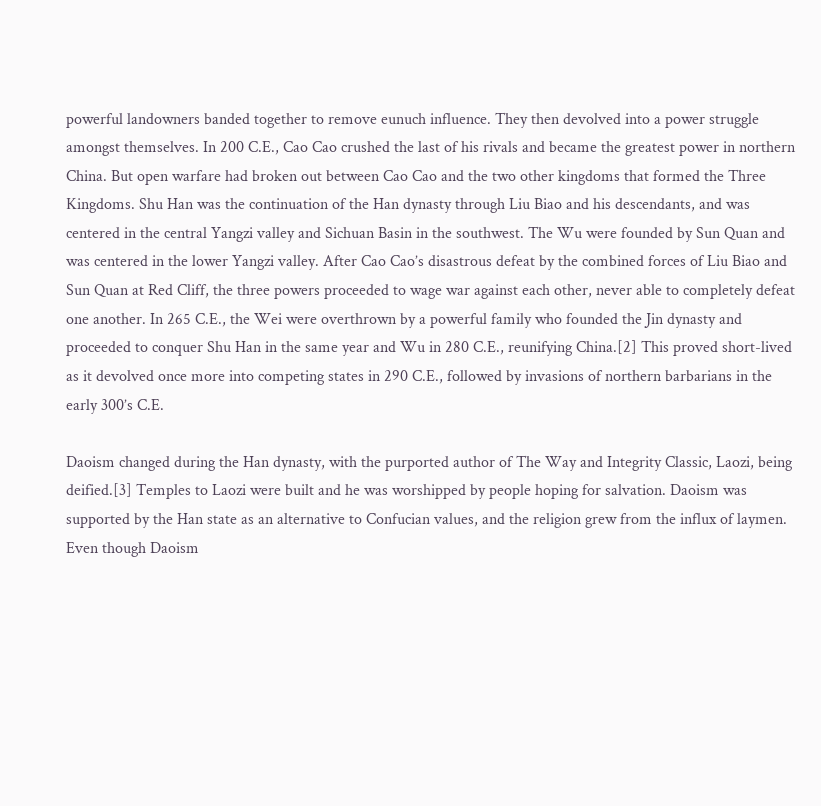powerful landowners banded together to remove eunuch influence. They then devolved into a power struggle amongst themselves. In 200 C.E., Cao Cao crushed the last of his rivals and became the greatest power in northern China. But open warfare had broken out between Cao Cao and the two other kingdoms that formed the Three Kingdoms. Shu Han was the continuation of the Han dynasty through Liu Biao and his descendants, and was centered in the central Yangzi valley and Sichuan Basin in the southwest. The Wu were founded by Sun Quan and was centered in the lower Yangzi valley. After Cao Cao’s disastrous defeat by the combined forces of Liu Biao and Sun Quan at Red Cliff, the three powers proceeded to wage war against each other, never able to completely defeat one another. In 265 C.E., the Wei were overthrown by a powerful family who founded the Jin dynasty and proceeded to conquer Shu Han in the same year and Wu in 280 C.E., reunifying China.[2] This proved short-lived as it devolved once more into competing states in 290 C.E., followed by invasions of northern barbarians in the early 300’s C.E.

Daoism changed during the Han dynasty, with the purported author of The Way and Integrity Classic, Laozi, being deified.[3] Temples to Laozi were built and he was worshipped by people hoping for salvation. Daoism was supported by the Han state as an alternative to Confucian values, and the religion grew from the influx of laymen. Even though Daoism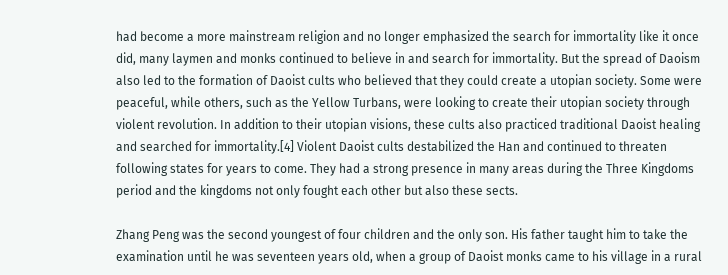had become a more mainstream religion and no longer emphasized the search for immortality like it once did, many laymen and monks continued to believe in and search for immortality. But the spread of Daoism also led to the formation of Daoist cults who believed that they could create a utopian society. Some were peaceful, while others, such as the Yellow Turbans, were looking to create their utopian society through violent revolution. In addition to their utopian visions, these cults also practiced traditional Daoist healing and searched for immortality.[4] Violent Daoist cults destabilized the Han and continued to threaten following states for years to come. They had a strong presence in many areas during the Three Kingdoms period and the kingdoms not only fought each other but also these sects.

Zhang Peng was the second youngest of four children and the only son. His father taught him to take the examination until he was seventeen years old, when a group of Daoist monks came to his village in a rural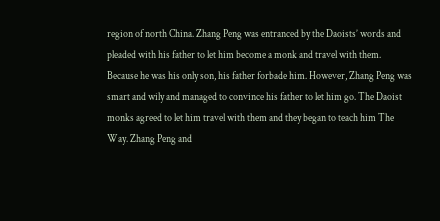region of north China. Zhang Peng was entranced by the Daoists’ words and pleaded with his father to let him become a monk and travel with them. Because he was his only son, his father forbade him. However, Zhang Peng was smart and wily and managed to convince his father to let him go. The Daoist monks agreed to let him travel with them and they began to teach him The Way. Zhang Peng and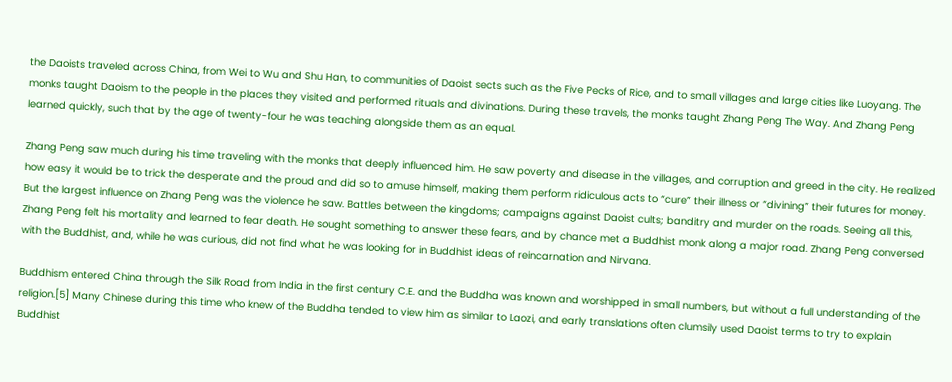the Daoists traveled across China, from Wei to Wu and Shu Han, to communities of Daoist sects such as the Five Pecks of Rice, and to small villages and large cities like Luoyang. The monks taught Daoism to the people in the places they visited and performed rituals and divinations. During these travels, the monks taught Zhang Peng The Way. And Zhang Peng learned quickly, such that by the age of twenty-four he was teaching alongside them as an equal.

Zhang Peng saw much during his time traveling with the monks that deeply influenced him. He saw poverty and disease in the villages, and corruption and greed in the city. He realized how easy it would be to trick the desperate and the proud and did so to amuse himself, making them perform ridiculous acts to “cure” their illness or “divining” their futures for money. But the largest influence on Zhang Peng was the violence he saw. Battles between the kingdoms; campaigns against Daoist cults; banditry and murder on the roads. Seeing all this, Zhang Peng felt his mortality and learned to fear death. He sought something to answer these fears, and by chance met a Buddhist monk along a major road. Zhang Peng conversed with the Buddhist, and, while he was curious, did not find what he was looking for in Buddhist ideas of reincarnation and Nirvana.

Buddhism entered China through the Silk Road from India in the first century C.E. and the Buddha was known and worshipped in small numbers, but without a full understanding of the religion.[5] Many Chinese during this time who knew of the Buddha tended to view him as similar to Laozi, and early translations often clumsily used Daoist terms to try to explain Buddhist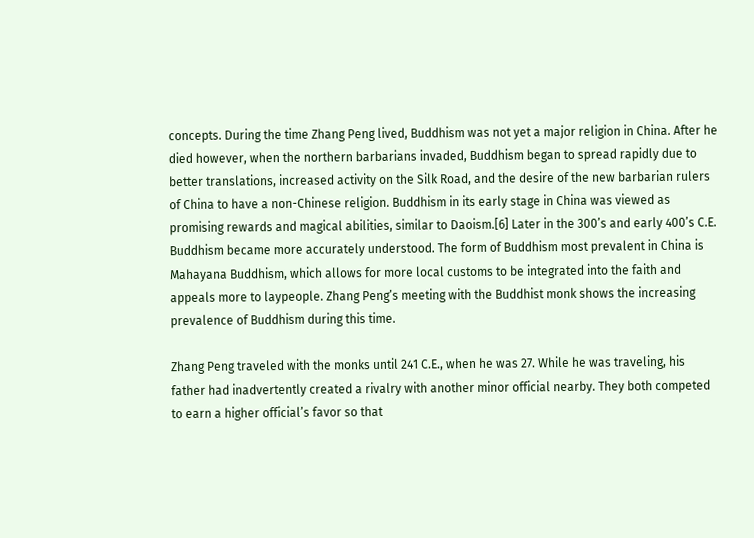concepts. During the time Zhang Peng lived, Buddhism was not yet a major religion in China. After he died however, when the northern barbarians invaded, Buddhism began to spread rapidly due to better translations, increased activity on the Silk Road, and the desire of the new barbarian rulers of China to have a non-Chinese religion. Buddhism in its early stage in China was viewed as promising rewards and magical abilities, similar to Daoism.[6] Later in the 300’s and early 400’s C.E. Buddhism became more accurately understood. The form of Buddhism most prevalent in China is Mahayana Buddhism, which allows for more local customs to be integrated into the faith and appeals more to laypeople. Zhang Peng’s meeting with the Buddhist monk shows the increasing prevalence of Buddhism during this time.

Zhang Peng traveled with the monks until 241 C.E., when he was 27. While he was traveling, his father had inadvertently created a rivalry with another minor official nearby. They both competed to earn a higher official’s favor so that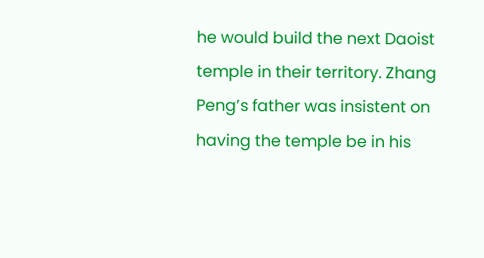he would build the next Daoist temple in their territory. Zhang Peng’s father was insistent on having the temple be in his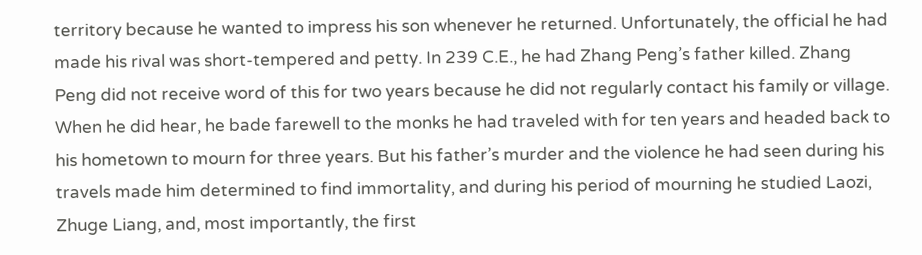territory because he wanted to impress his son whenever he returned. Unfortunately, the official he had made his rival was short-tempered and petty. In 239 C.E., he had Zhang Peng’s father killed. Zhang Peng did not receive word of this for two years because he did not regularly contact his family or village. When he did hear, he bade farewell to the monks he had traveled with for ten years and headed back to his hometown to mourn for three years. But his father’s murder and the violence he had seen during his travels made him determined to find immortality, and during his period of mourning he studied Laozi, Zhuge Liang, and, most importantly, the first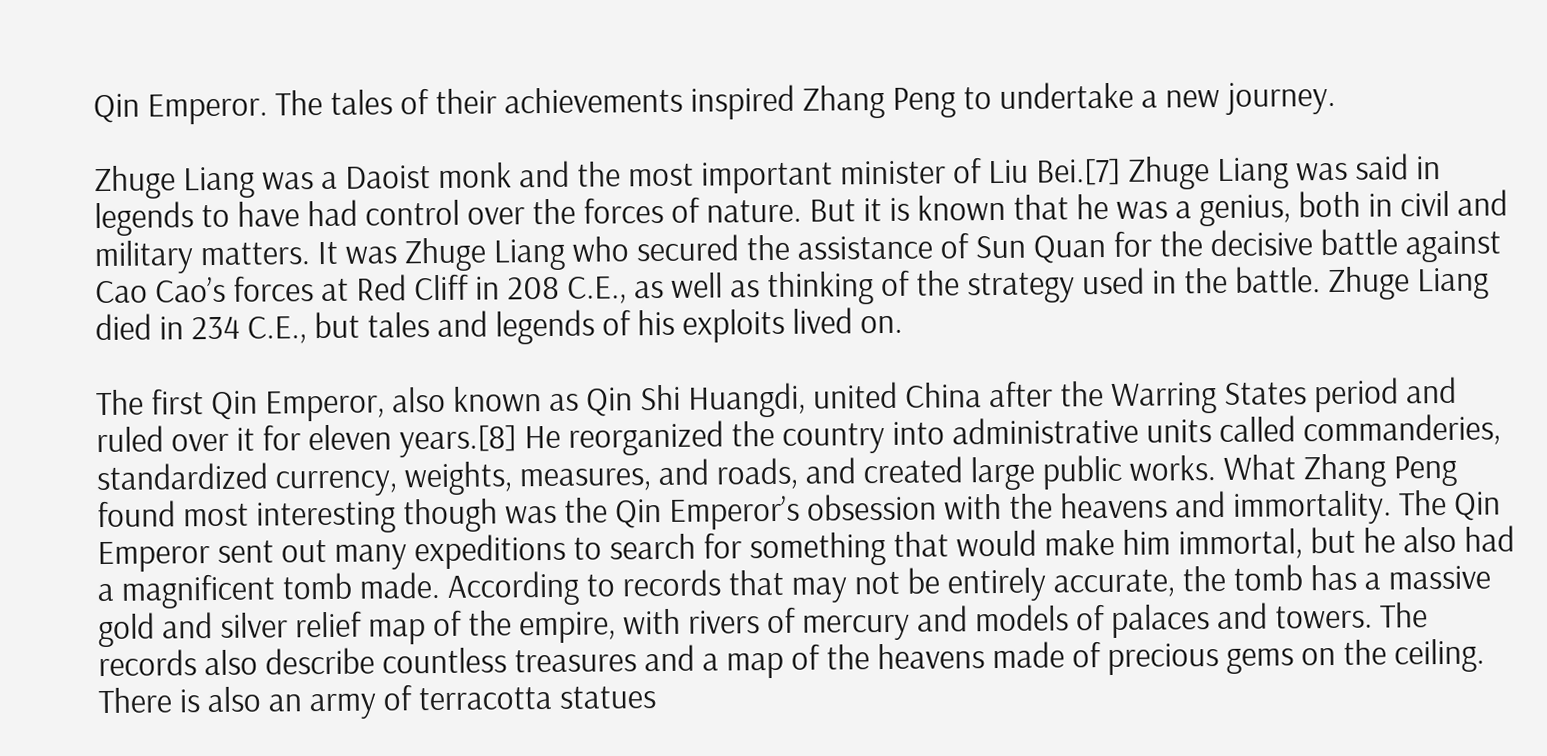Qin Emperor. The tales of their achievements inspired Zhang Peng to undertake a new journey.

Zhuge Liang was a Daoist monk and the most important minister of Liu Bei.[7] Zhuge Liang was said in legends to have had control over the forces of nature. But it is known that he was a genius, both in civil and military matters. It was Zhuge Liang who secured the assistance of Sun Quan for the decisive battle against Cao Cao’s forces at Red Cliff in 208 C.E., as well as thinking of the strategy used in the battle. Zhuge Liang died in 234 C.E., but tales and legends of his exploits lived on.

The first Qin Emperor, also known as Qin Shi Huangdi, united China after the Warring States period and ruled over it for eleven years.[8] He reorganized the country into administrative units called commanderies, standardized currency, weights, measures, and roads, and created large public works. What Zhang Peng found most interesting though was the Qin Emperor’s obsession with the heavens and immortality. The Qin Emperor sent out many expeditions to search for something that would make him immortal, but he also had a magnificent tomb made. According to records that may not be entirely accurate, the tomb has a massive gold and silver relief map of the empire, with rivers of mercury and models of palaces and towers. The records also describe countless treasures and a map of the heavens made of precious gems on the ceiling. There is also an army of terracotta statues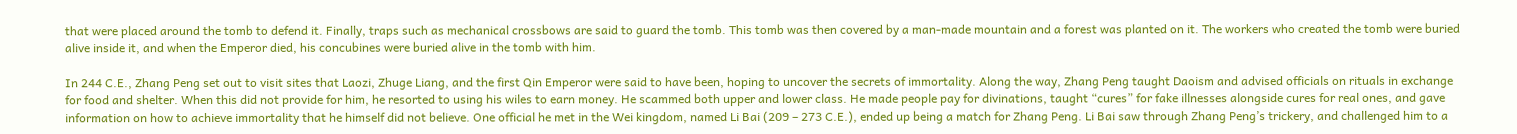that were placed around the tomb to defend it. Finally, traps such as mechanical crossbows are said to guard the tomb. This tomb was then covered by a man-made mountain and a forest was planted on it. The workers who created the tomb were buried alive inside it, and when the Emperor died, his concubines were buried alive in the tomb with him.

In 244 C.E., Zhang Peng set out to visit sites that Laozi, Zhuge Liang, and the first Qin Emperor were said to have been, hoping to uncover the secrets of immortality. Along the way, Zhang Peng taught Daoism and advised officials on rituals in exchange for food and shelter. When this did not provide for him, he resorted to using his wiles to earn money. He scammed both upper and lower class. He made people pay for divinations, taught “cures” for fake illnesses alongside cures for real ones, and gave information on how to achieve immortality that he himself did not believe. One official he met in the Wei kingdom, named Li Bai (209 – 273 C.E.), ended up being a match for Zhang Peng. Li Bai saw through Zhang Peng’s trickery, and challenged him to a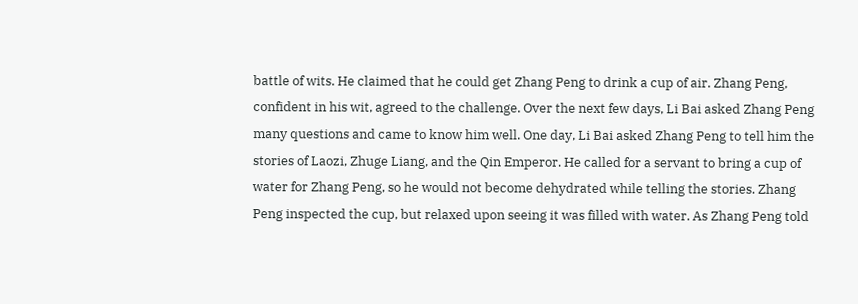battle of wits. He claimed that he could get Zhang Peng to drink a cup of air. Zhang Peng, confident in his wit, agreed to the challenge. Over the next few days, Li Bai asked Zhang Peng many questions and came to know him well. One day, Li Bai asked Zhang Peng to tell him the stories of Laozi, Zhuge Liang, and the Qin Emperor. He called for a servant to bring a cup of water for Zhang Peng, so he would not become dehydrated while telling the stories. Zhang Peng inspected the cup, but relaxed upon seeing it was filled with water. As Zhang Peng told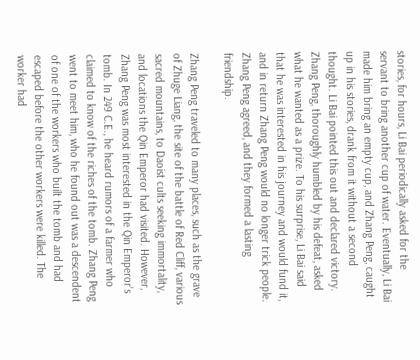stories, for hours, Li Bai periodically asked for the servant to bring another cup of water. Eventually, Li Bai made him bring an empty cup, and Zhang Peng, caught up in his stories, drank from it without a second thought. Li Bai pointed this out and declared victory. Zhang Peng, thoroughly humbled by his defeat, asked what he wanted as a prize. To his surprise, Li Bai said that he was interested in his journey and would fund it, and in return Zhang Peng would no longer trick people. Zhang Peng agreed, and they formed a lasting friendship.

Zhang Peng traveled to many places, such as the grave of Zhuge Liang, the site of the battle of Red Cliff, various sacred mountains, to Daoist cults seeking immortality, and locations the Qin Emperor had visited. However, Zhang Peng was most interested in the Qin Emperor’s tomb. In 249 C.E., he heard rumors of a farmer who claimed to know of the riches of the tomb. Zhang Peng went to meet him, who he found out was a descendent of one of the workers who built the tomb and had escaped before the other workers were killed. The worker had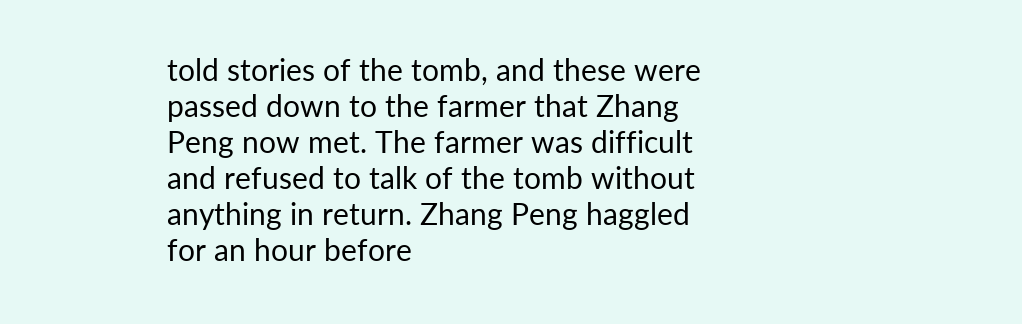told stories of the tomb, and these were passed down to the farmer that Zhang Peng now met. The farmer was difficult and refused to talk of the tomb without anything in return. Zhang Peng haggled for an hour before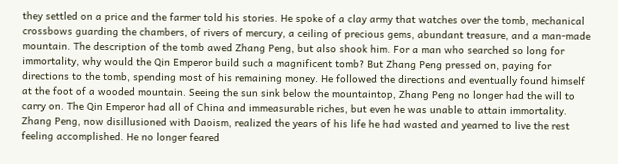they settled on a price and the farmer told his stories. He spoke of a clay army that watches over the tomb, mechanical crossbows guarding the chambers, of rivers of mercury, a ceiling of precious gems, abundant treasure, and a man-made mountain. The description of the tomb awed Zhang Peng, but also shook him. For a man who searched so long for immortality, why would the Qin Emperor build such a magnificent tomb? But Zhang Peng pressed on, paying for directions to the tomb, spending most of his remaining money. He followed the directions and eventually found himself at the foot of a wooded mountain. Seeing the sun sink below the mountaintop, Zhang Peng no longer had the will to carry on. The Qin Emperor had all of China and immeasurable riches, but even he was unable to attain immortality. Zhang Peng, now disillusioned with Daoism, realized the years of his life he had wasted and yearned to live the rest feeling accomplished. He no longer feared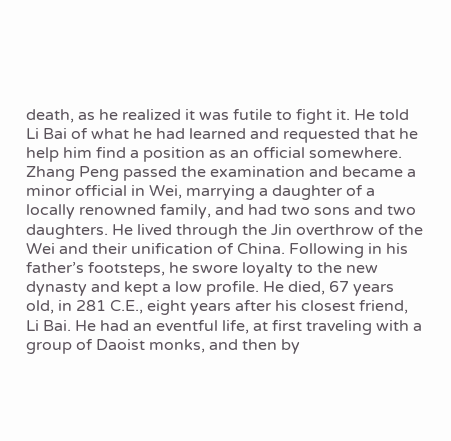death, as he realized it was futile to fight it. He told Li Bai of what he had learned and requested that he help him find a position as an official somewhere. Zhang Peng passed the examination and became a minor official in Wei, marrying a daughter of a locally renowned family, and had two sons and two daughters. He lived through the Jin overthrow of the Wei and their unification of China. Following in his father’s footsteps, he swore loyalty to the new dynasty and kept a low profile. He died, 67 years old, in 281 C.E., eight years after his closest friend, Li Bai. He had an eventful life, at first traveling with a group of Daoist monks, and then by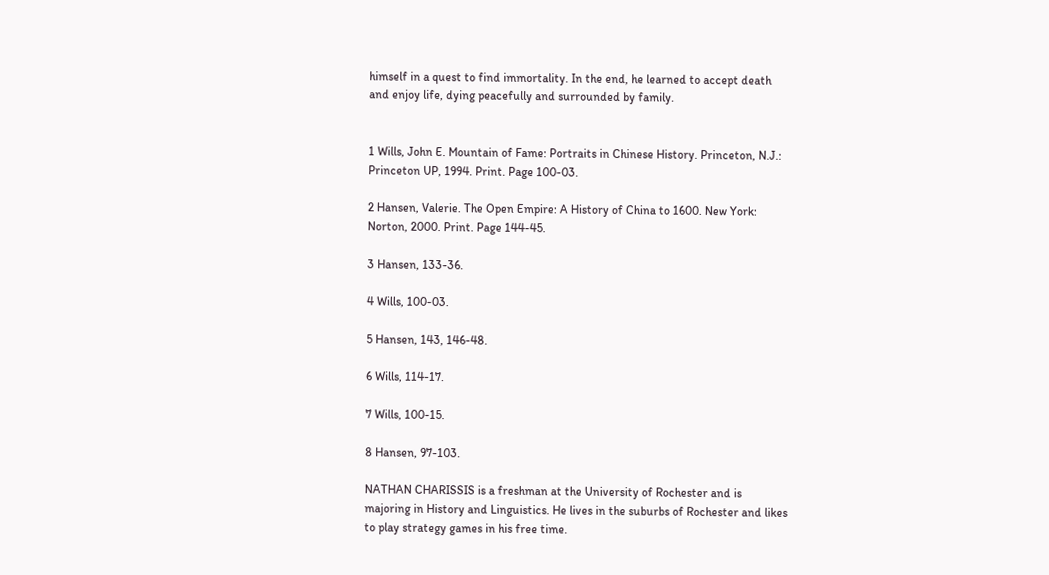himself in a quest to find immortality. In the end, he learned to accept death and enjoy life, dying peacefully and surrounded by family.


1 Wills, John E. Mountain of Fame: Portraits in Chinese History. Princeton, N.J.: Princeton UP, 1994. Print. Page 100-03.

2 Hansen, Valerie. The Open Empire: A History of China to 1600. New York: Norton, 2000. Print. Page 144-45.

3 Hansen, 133-36.

4 Wills, 100-03.

5 Hansen, 143, 146-48.

6 Wills, 114-17.

7 Wills, 100-15.

8 Hansen, 97-103.

NATHAN CHARISSIS is a freshman at the University of Rochester and is majoring in History and Linguistics. He lives in the suburbs of Rochester and likes to play strategy games in his free time.